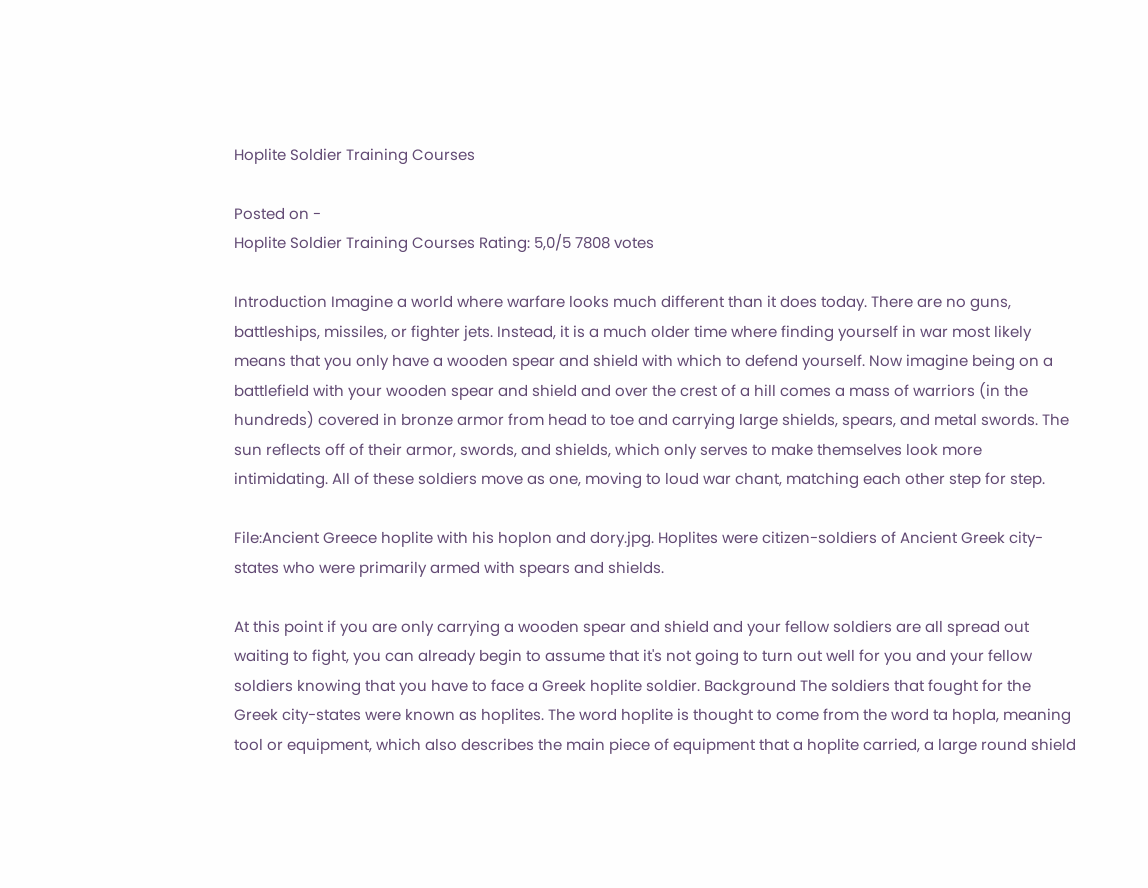Hoplite Soldier Training Courses

Posted on -
Hoplite Soldier Training Courses Rating: 5,0/5 7808 votes

Introduction Imagine a world where warfare looks much different than it does today. There are no guns, battleships, missiles, or fighter jets. Instead, it is a much older time where finding yourself in war most likely means that you only have a wooden spear and shield with which to defend yourself. Now imagine being on a battlefield with your wooden spear and shield and over the crest of a hill comes a mass of warriors (in the hundreds) covered in bronze armor from head to toe and carrying large shields, spears, and metal swords. The sun reflects off of their armor, swords, and shields, which only serves to make themselves look more intimidating. All of these soldiers move as one, moving to loud war chant, matching each other step for step.

File:Ancient Greece hoplite with his hoplon and dory.jpg. Hoplites were citizen-soldiers of Ancient Greek city-states who were primarily armed with spears and shields.

At this point if you are only carrying a wooden spear and shield and your fellow soldiers are all spread out waiting to fight, you can already begin to assume that it's not going to turn out well for you and your fellow soldiers knowing that you have to face a Greek hoplite soldier. Background The soldiers that fought for the Greek city-states were known as hoplites. The word hoplite is thought to come from the word ta hopla, meaning tool or equipment, which also describes the main piece of equipment that a hoplite carried, a large round shield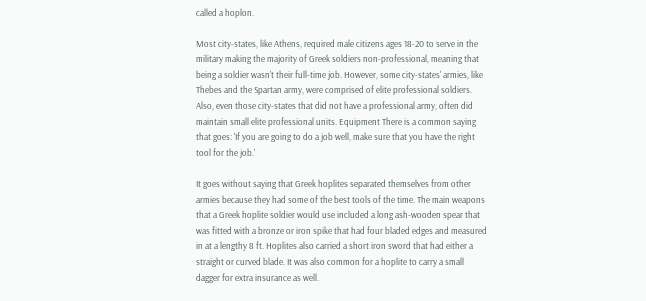called a hoplon.

Most city-states, like Athens, required male citizens ages 18-20 to serve in the military making the majority of Greek soldiers non-professional, meaning that being a soldier wasn't their full-time job. However, some city-states' armies, like Thebes and the Spartan army, were comprised of elite professional soldiers. Also, even those city-states that did not have a professional army, often did maintain small elite professional units. Equipment There is a common saying that goes: 'If you are going to do a job well, make sure that you have the right tool for the job.'

It goes without saying that Greek hoplites separated themselves from other armies because they had some of the best tools of the time. The main weapons that a Greek hoplite soldier would use included a long ash-wooden spear that was fitted with a bronze or iron spike that had four bladed edges and measured in at a lengthy 8 ft. Hoplites also carried a short iron sword that had either a straight or curved blade. It was also common for a hoplite to carry a small dagger for extra insurance as well.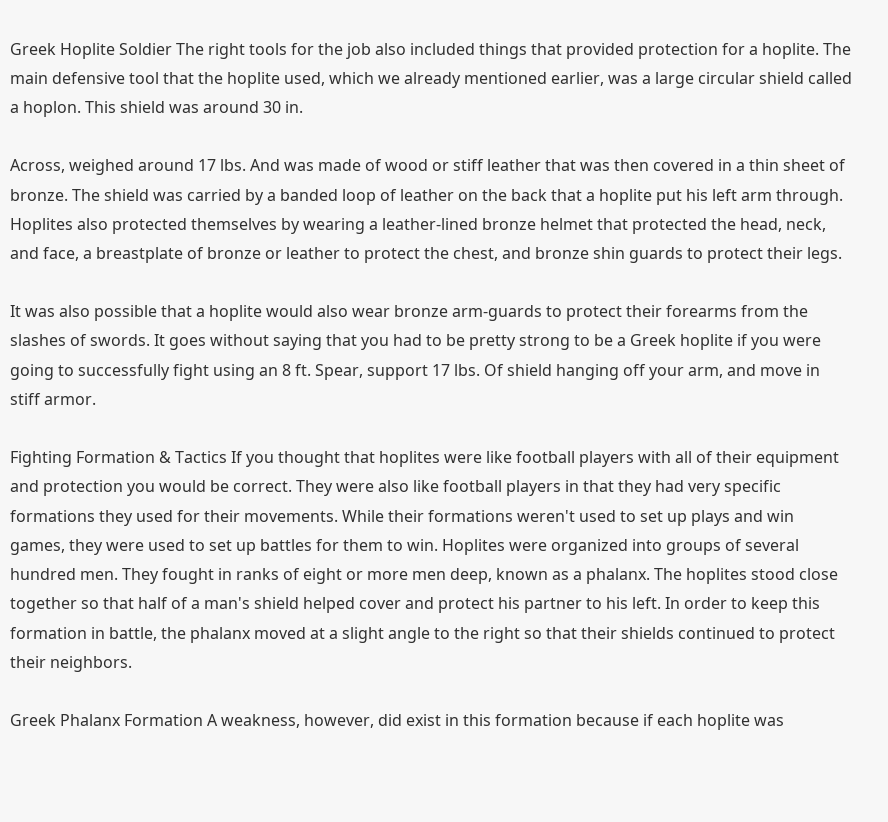Greek Hoplite Soldier The right tools for the job also included things that provided protection for a hoplite. The main defensive tool that the hoplite used, which we already mentioned earlier, was a large circular shield called a hoplon. This shield was around 30 in.

Across, weighed around 17 lbs. And was made of wood or stiff leather that was then covered in a thin sheet of bronze. The shield was carried by a banded loop of leather on the back that a hoplite put his left arm through. Hoplites also protected themselves by wearing a leather-lined bronze helmet that protected the head, neck, and face, a breastplate of bronze or leather to protect the chest, and bronze shin guards to protect their legs.

It was also possible that a hoplite would also wear bronze arm-guards to protect their forearms from the slashes of swords. It goes without saying that you had to be pretty strong to be a Greek hoplite if you were going to successfully fight using an 8 ft. Spear, support 17 lbs. Of shield hanging off your arm, and move in stiff armor.

Fighting Formation & Tactics If you thought that hoplites were like football players with all of their equipment and protection you would be correct. They were also like football players in that they had very specific formations they used for their movements. While their formations weren't used to set up plays and win games, they were used to set up battles for them to win. Hoplites were organized into groups of several hundred men. They fought in ranks of eight or more men deep, known as a phalanx. The hoplites stood close together so that half of a man's shield helped cover and protect his partner to his left. In order to keep this formation in battle, the phalanx moved at a slight angle to the right so that their shields continued to protect their neighbors.

Greek Phalanx Formation A weakness, however, did exist in this formation because if each hoplite was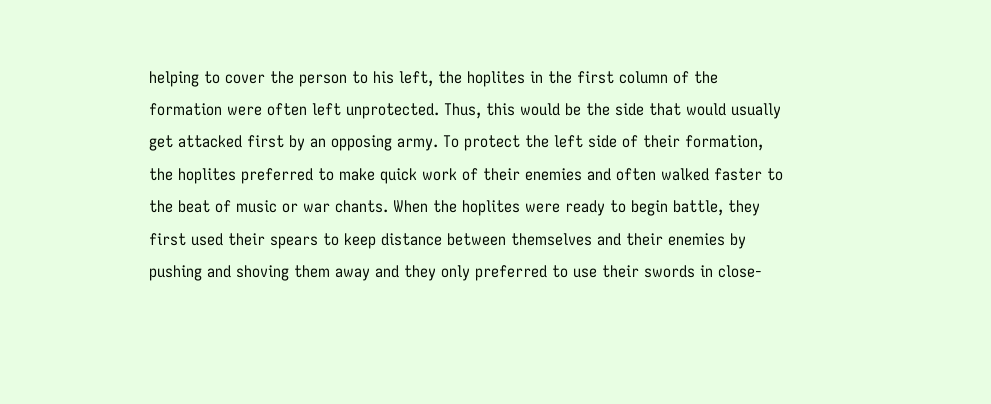helping to cover the person to his left, the hoplites in the first column of the formation were often left unprotected. Thus, this would be the side that would usually get attacked first by an opposing army. To protect the left side of their formation, the hoplites preferred to make quick work of their enemies and often walked faster to the beat of music or war chants. When the hoplites were ready to begin battle, they first used their spears to keep distance between themselves and their enemies by pushing and shoving them away and they only preferred to use their swords in close-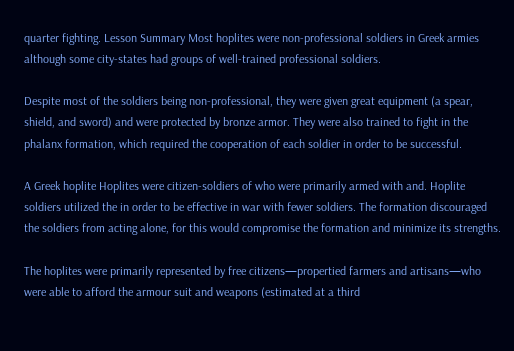quarter fighting. Lesson Summary Most hoplites were non-professional soldiers in Greek armies although some city-states had groups of well-trained professional soldiers.

Despite most of the soldiers being non-professional, they were given great equipment (a spear, shield, and sword) and were protected by bronze armor. They were also trained to fight in the phalanx formation, which required the cooperation of each soldier in order to be successful.

A Greek hoplite Hoplites were citizen-soldiers of who were primarily armed with and. Hoplite soldiers utilized the in order to be effective in war with fewer soldiers. The formation discouraged the soldiers from acting alone, for this would compromise the formation and minimize its strengths.

The hoplites were primarily represented by free citizens—propertied farmers and artisans—who were able to afford the armour suit and weapons (estimated at a third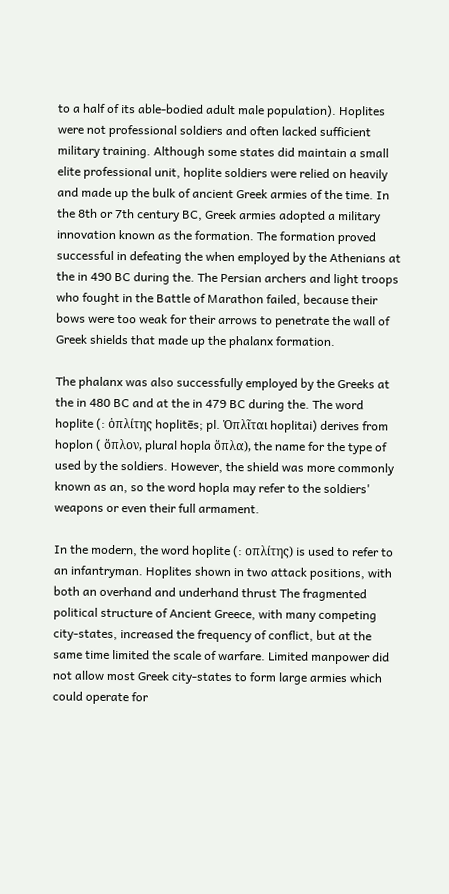to a half of its able-bodied adult male population). Hoplites were not professional soldiers and often lacked sufficient military training. Although some states did maintain a small elite professional unit, hoplite soldiers were relied on heavily and made up the bulk of ancient Greek armies of the time. In the 8th or 7th century BC, Greek armies adopted a military innovation known as the formation. The formation proved successful in defeating the when employed by the Athenians at the in 490 BC during the. The Persian archers and light troops who fought in the Battle of Marathon failed, because their bows were too weak for their arrows to penetrate the wall of Greek shields that made up the phalanx formation.

The phalanx was also successfully employed by the Greeks at the in 480 BC and at the in 479 BC during the. The word hoplite (: ὁπλίτης hoplitēs; pl. Ὁπλῖται hoplitai) derives from hoplon ( ὅπλον, plural hopla ὅπλα), the name for the type of used by the soldiers. However, the shield was more commonly known as an, so the word hopla may refer to the soldiers' weapons or even their full armament.

In the modern, the word hoplite (: oπλίτης) is used to refer to an infantryman. Hoplites shown in two attack positions, with both an overhand and underhand thrust The fragmented political structure of Ancient Greece, with many competing city-states, increased the frequency of conflict, but at the same time limited the scale of warfare. Limited manpower did not allow most Greek city-states to form large armies which could operate for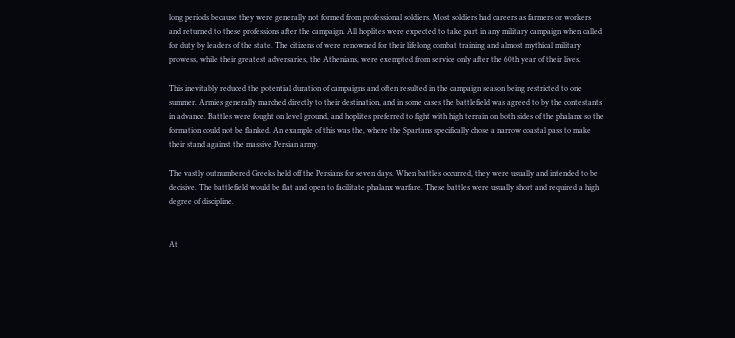long periods because they were generally not formed from professional soldiers. Most soldiers had careers as farmers or workers and returned to these professions after the campaign. All hoplites were expected to take part in any military campaign when called for duty by leaders of the state. The citizens of were renowned for their lifelong combat training and almost mythical military prowess, while their greatest adversaries, the Athenians, were exempted from service only after the 60th year of their lives.

This inevitably reduced the potential duration of campaigns and often resulted in the campaign season being restricted to one summer. Armies generally marched directly to their destination, and in some cases the battlefield was agreed to by the contestants in advance. Battles were fought on level ground, and hoplites preferred to fight with high terrain on both sides of the phalanx so the formation could not be flanked. An example of this was the, where the Spartans specifically chose a narrow coastal pass to make their stand against the massive Persian army.

The vastly outnumbered Greeks held off the Persians for seven days. When battles occurred, they were usually and intended to be decisive. The battlefield would be flat and open to facilitate phalanx warfare. These battles were usually short and required a high degree of discipline.


At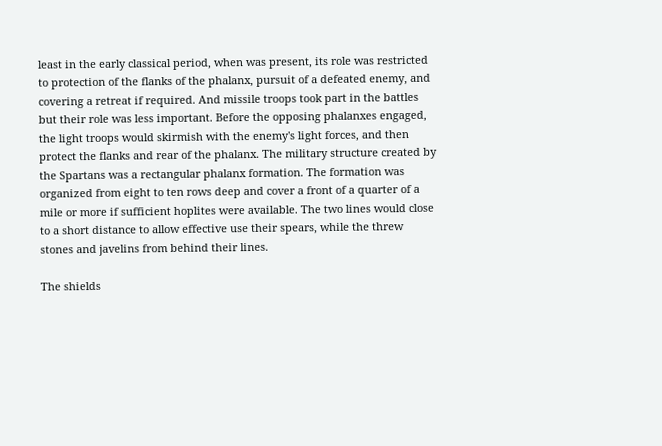least in the early classical period, when was present, its role was restricted to protection of the flanks of the phalanx, pursuit of a defeated enemy, and covering a retreat if required. And missile troops took part in the battles but their role was less important. Before the opposing phalanxes engaged, the light troops would skirmish with the enemy's light forces, and then protect the flanks and rear of the phalanx. The military structure created by the Spartans was a rectangular phalanx formation. The formation was organized from eight to ten rows deep and cover a front of a quarter of a mile or more if sufficient hoplites were available. The two lines would close to a short distance to allow effective use their spears, while the threw stones and javelins from behind their lines.

The shields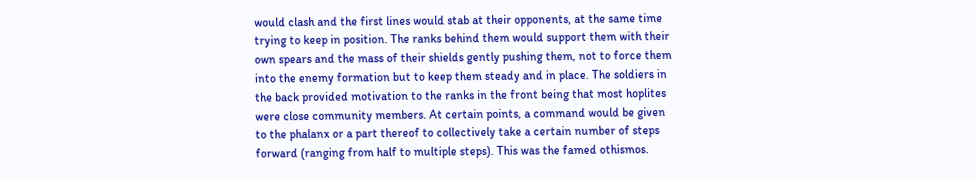would clash and the first lines would stab at their opponents, at the same time trying to keep in position. The ranks behind them would support them with their own spears and the mass of their shields gently pushing them, not to force them into the enemy formation but to keep them steady and in place. The soldiers in the back provided motivation to the ranks in the front being that most hoplites were close community members. At certain points, a command would be given to the phalanx or a part thereof to collectively take a certain number of steps forward (ranging from half to multiple steps). This was the famed othismos.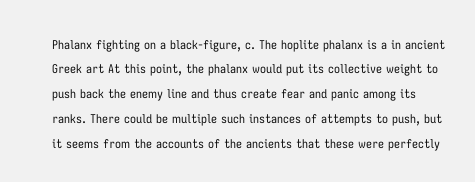Phalanx fighting on a black-figure, c. The hoplite phalanx is a in ancient Greek art At this point, the phalanx would put its collective weight to push back the enemy line and thus create fear and panic among its ranks. There could be multiple such instances of attempts to push, but it seems from the accounts of the ancients that these were perfectly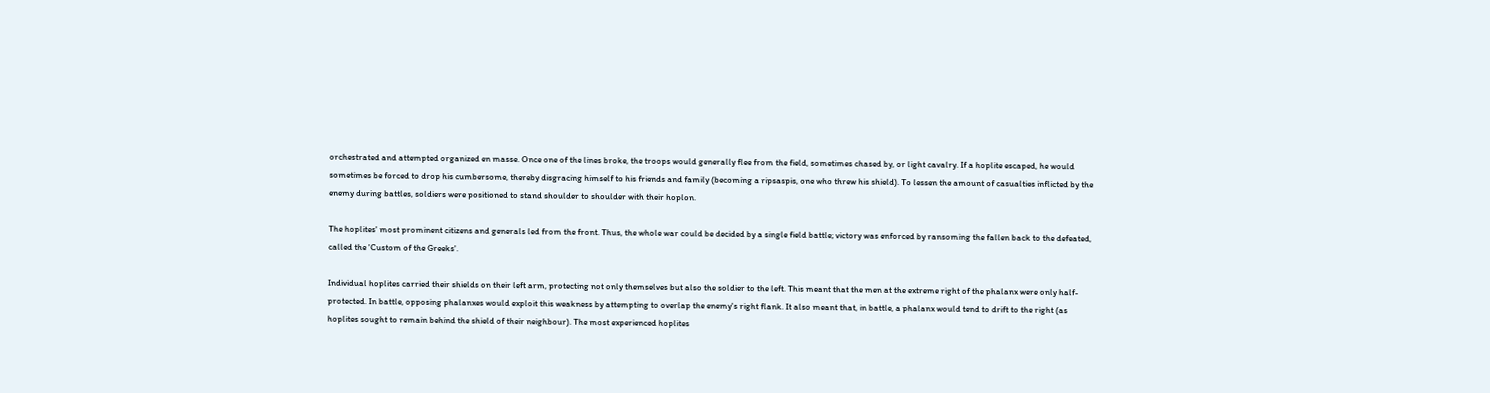orchestrated and attempted organized en masse. Once one of the lines broke, the troops would generally flee from the field, sometimes chased by, or light cavalry. If a hoplite escaped, he would sometimes be forced to drop his cumbersome, thereby disgracing himself to his friends and family (becoming a ripsaspis, one who threw his shield). To lessen the amount of casualties inflicted by the enemy during battles, soldiers were positioned to stand shoulder to shoulder with their hoplon.

The hoplites' most prominent citizens and generals led from the front. Thus, the whole war could be decided by a single field battle; victory was enforced by ransoming the fallen back to the defeated, called the 'Custom of the Greeks'.

Individual hoplites carried their shields on their left arm, protecting not only themselves but also the soldier to the left. This meant that the men at the extreme right of the phalanx were only half-protected. In battle, opposing phalanxes would exploit this weakness by attempting to overlap the enemy's right flank. It also meant that, in battle, a phalanx would tend to drift to the right (as hoplites sought to remain behind the shield of their neighbour). The most experienced hoplites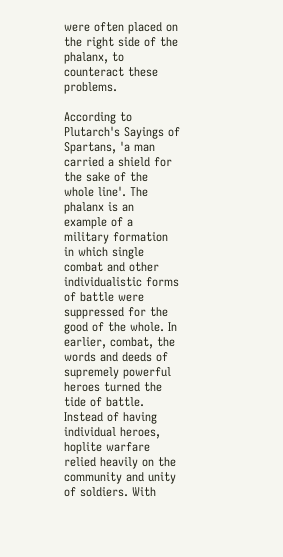were often placed on the right side of the phalanx, to counteract these problems.

According to Plutarch's Sayings of Spartans, 'a man carried a shield for the sake of the whole line'. The phalanx is an example of a military formation in which single combat and other individualistic forms of battle were suppressed for the good of the whole. In earlier, combat, the words and deeds of supremely powerful heroes turned the tide of battle. Instead of having individual heroes, hoplite warfare relied heavily on the community and unity of soldiers. With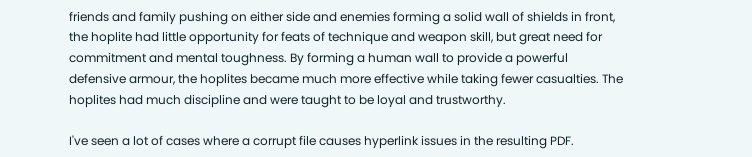friends and family pushing on either side and enemies forming a solid wall of shields in front, the hoplite had little opportunity for feats of technique and weapon skill, but great need for commitment and mental toughness. By forming a human wall to provide a powerful defensive armour, the hoplites became much more effective while taking fewer casualties. The hoplites had much discipline and were taught to be loyal and trustworthy.

I've seen a lot of cases where a corrupt file causes hyperlink issues in the resulting PDF.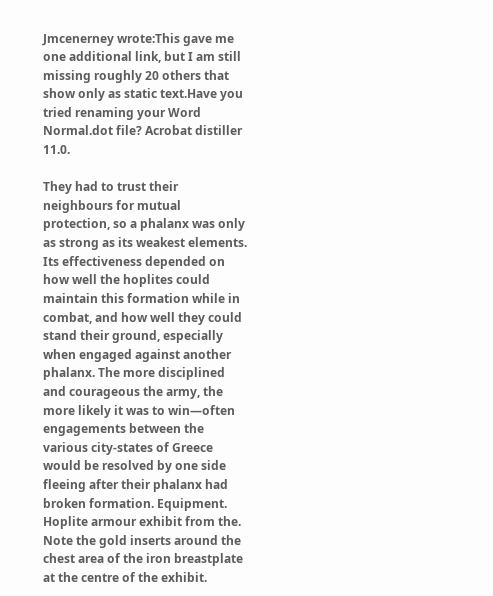Jmcenerney wrote:This gave me one additional link, but I am still missing roughly 20 others that show only as static text.Have you tried renaming your Word Normal.dot file? Acrobat distiller 11.0.

They had to trust their neighbours for mutual protection, so a phalanx was only as strong as its weakest elements. Its effectiveness depended on how well the hoplites could maintain this formation while in combat, and how well they could stand their ground, especially when engaged against another phalanx. The more disciplined and courageous the army, the more likely it was to win—often engagements between the various city-states of Greece would be resolved by one side fleeing after their phalanx had broken formation. Equipment. Hoplite armour exhibit from the. Note the gold inserts around the chest area of the iron breastplate at the centre of the exhibit.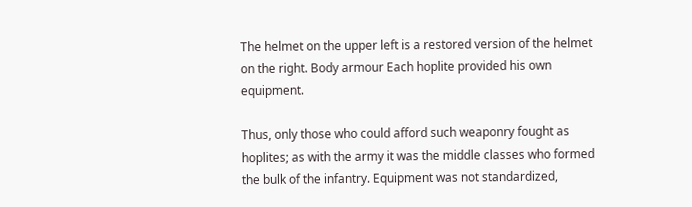The helmet on the upper left is a restored version of the helmet on the right. Body armour Each hoplite provided his own equipment.

Thus, only those who could afford such weaponry fought as hoplites; as with the army it was the middle classes who formed the bulk of the infantry. Equipment was not standardized,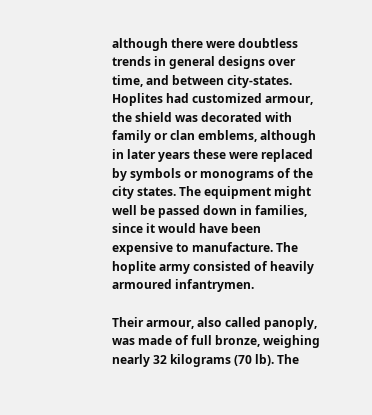although there were doubtless trends in general designs over time, and between city-states. Hoplites had customized armour, the shield was decorated with family or clan emblems, although in later years these were replaced by symbols or monograms of the city states. The equipment might well be passed down in families, since it would have been expensive to manufacture. The hoplite army consisted of heavily armoured infantrymen.

Their armour, also called panoply, was made of full bronze, weighing nearly 32 kilograms (70 lb). The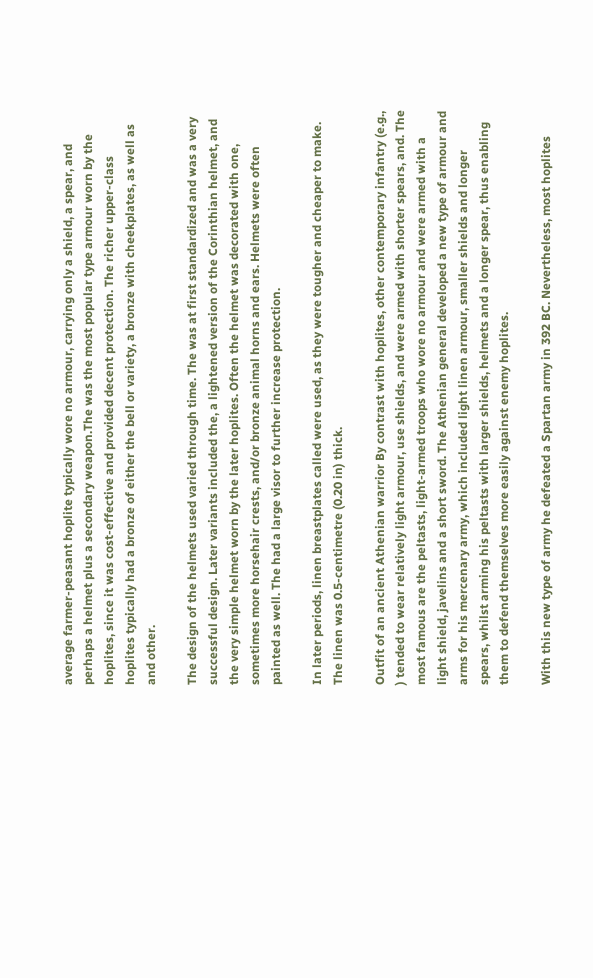average farmer-peasant hoplite typically wore no armour, carrying only a shield, a spear, and perhaps a helmet plus a secondary weapon.The was the most popular type armour worn by the hoplites, since it was cost-effective and provided decent protection. The richer upper-class hoplites typically had a bronze of either the bell or variety, a bronze with cheekplates, as well as and other.

The design of the helmets used varied through time. The was at first standardized and was a very successful design. Later variants included the, a lightened version of the Corinthian helmet, and the very simple helmet worn by the later hoplites. Often the helmet was decorated with one, sometimes more horsehair crests, and/or bronze animal horns and ears. Helmets were often painted as well. The had a large visor to further increase protection.

In later periods, linen breastplates called were used, as they were tougher and cheaper to make. The linen was 0.5-centimetre (0.20 in) thick.

Outfit of an ancient Athenian warrior By contrast with hoplites, other contemporary infantry (e.g., ) tended to wear relatively light armour, use shields, and were armed with shorter spears, and. The most famous are the peltasts, light-armed troops who wore no armour and were armed with a light shield, javelins and a short sword. The Athenian general developed a new type of armour and arms for his mercenary army, which included light linen armour, smaller shields and longer spears, whilst arming his peltasts with larger shields, helmets and a longer spear, thus enabling them to defend themselves more easily against enemy hoplites.

With this new type of army he defeated a Spartan army in 392 BC. Nevertheless, most hoplites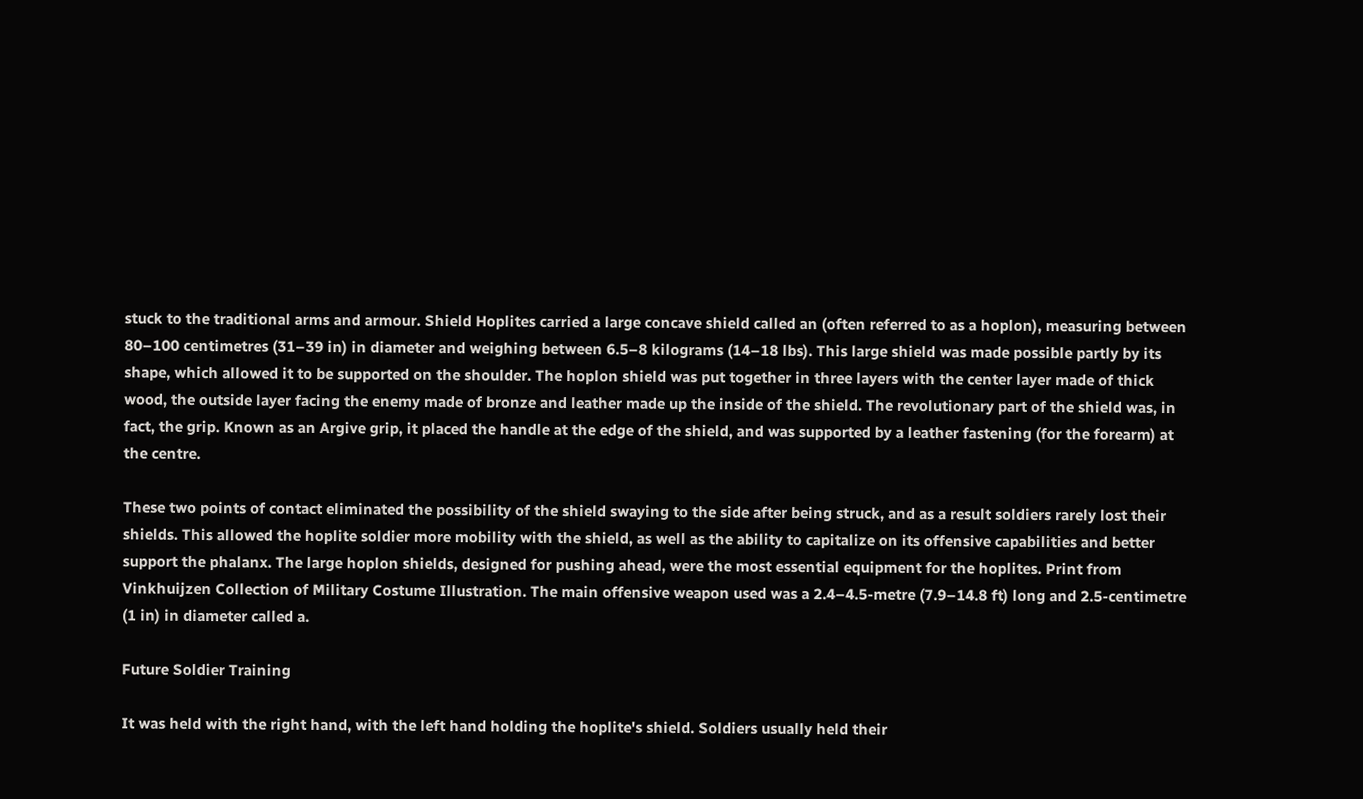stuck to the traditional arms and armour. Shield Hoplites carried a large concave shield called an (often referred to as a hoplon), measuring between 80–100 centimetres (31–39 in) in diameter and weighing between 6.5–8 kilograms (14–18 lbs). This large shield was made possible partly by its shape, which allowed it to be supported on the shoulder. The hoplon shield was put together in three layers with the center layer made of thick wood, the outside layer facing the enemy made of bronze and leather made up the inside of the shield. The revolutionary part of the shield was, in fact, the grip. Known as an Argive grip, it placed the handle at the edge of the shield, and was supported by a leather fastening (for the forearm) at the centre.

These two points of contact eliminated the possibility of the shield swaying to the side after being struck, and as a result soldiers rarely lost their shields. This allowed the hoplite soldier more mobility with the shield, as well as the ability to capitalize on its offensive capabilities and better support the phalanx. The large hoplon shields, designed for pushing ahead, were the most essential equipment for the hoplites. Print from Vinkhuijzen Collection of Military Costume Illustration. The main offensive weapon used was a 2.4–4.5-metre (7.9–14.8 ft) long and 2.5-centimetre (1 in) in diameter called a.

Future Soldier Training

It was held with the right hand, with the left hand holding the hoplite's shield. Soldiers usually held their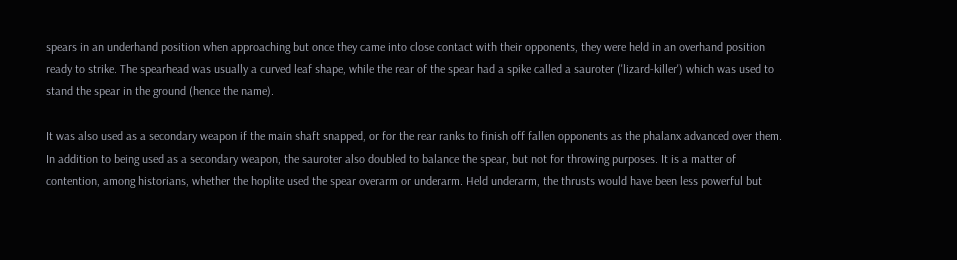spears in an underhand position when approaching but once they came into close contact with their opponents, they were held in an overhand position ready to strike. The spearhead was usually a curved leaf shape, while the rear of the spear had a spike called a sauroter ('lizard-killer') which was used to stand the spear in the ground (hence the name).

It was also used as a secondary weapon if the main shaft snapped, or for the rear ranks to finish off fallen opponents as the phalanx advanced over them. In addition to being used as a secondary weapon, the sauroter also doubled to balance the spear, but not for throwing purposes. It is a matter of contention, among historians, whether the hoplite used the spear overarm or underarm. Held underarm, the thrusts would have been less powerful but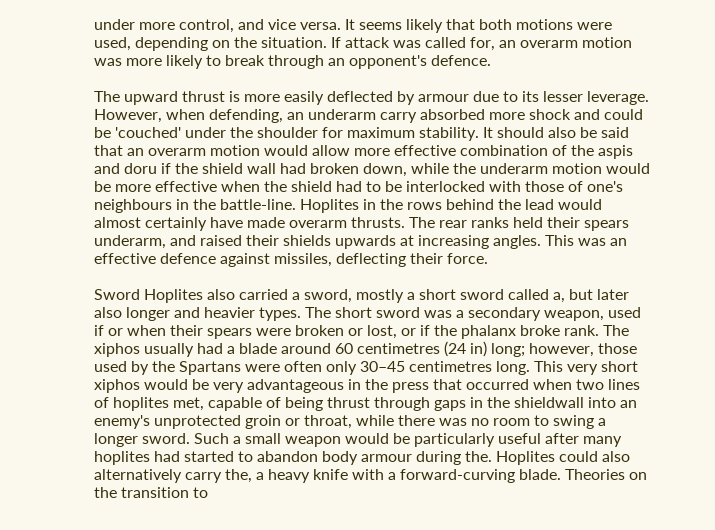under more control, and vice versa. It seems likely that both motions were used, depending on the situation. If attack was called for, an overarm motion was more likely to break through an opponent's defence.

The upward thrust is more easily deflected by armour due to its lesser leverage. However, when defending, an underarm carry absorbed more shock and could be 'couched' under the shoulder for maximum stability. It should also be said that an overarm motion would allow more effective combination of the aspis and doru if the shield wall had broken down, while the underarm motion would be more effective when the shield had to be interlocked with those of one's neighbours in the battle-line. Hoplites in the rows behind the lead would almost certainly have made overarm thrusts. The rear ranks held their spears underarm, and raised their shields upwards at increasing angles. This was an effective defence against missiles, deflecting their force.

Sword Hoplites also carried a sword, mostly a short sword called a, but later also longer and heavier types. The short sword was a secondary weapon, used if or when their spears were broken or lost, or if the phalanx broke rank. The xiphos usually had a blade around 60 centimetres (24 in) long; however, those used by the Spartans were often only 30–45 centimetres long. This very short xiphos would be very advantageous in the press that occurred when two lines of hoplites met, capable of being thrust through gaps in the shieldwall into an enemy's unprotected groin or throat, while there was no room to swing a longer sword. Such a small weapon would be particularly useful after many hoplites had started to abandon body armour during the. Hoplites could also alternatively carry the, a heavy knife with a forward-curving blade. Theories on the transition to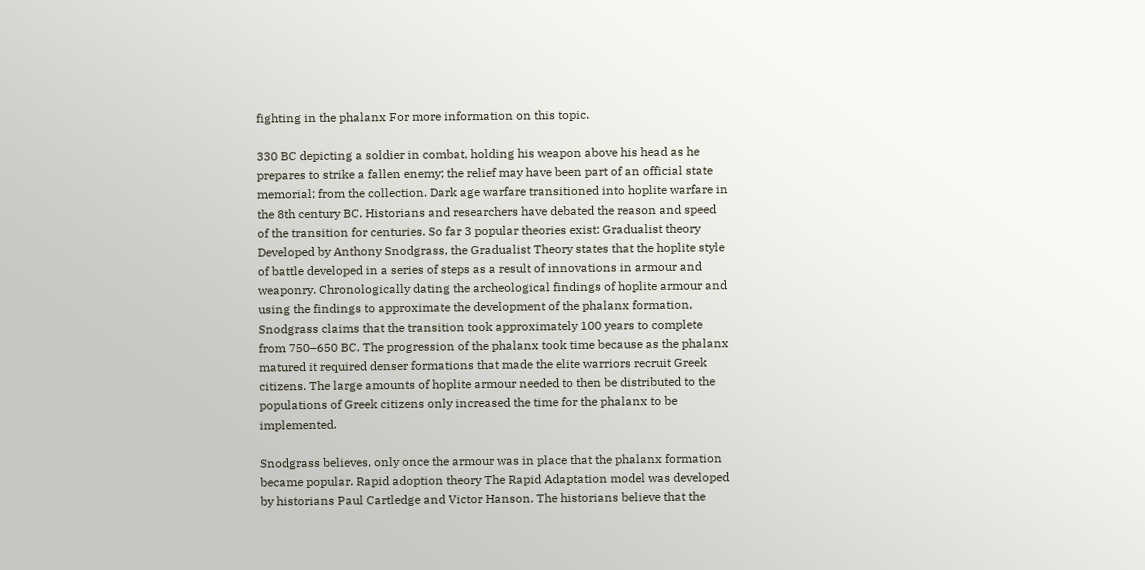fighting in the phalanx For more information on this topic.

330 BC depicting a soldier in combat, holding his weapon above his head as he prepares to strike a fallen enemy; the relief may have been part of an official state memorial; from the collection. Dark age warfare transitioned into hoplite warfare in the 8th century BC. Historians and researchers have debated the reason and speed of the transition for centuries. So far 3 popular theories exist: Gradualist theory Developed by Anthony Snodgrass, the Gradualist Theory states that the hoplite style of battle developed in a series of steps as a result of innovations in armour and weaponry. Chronologically dating the archeological findings of hoplite armour and using the findings to approximate the development of the phalanx formation, Snodgrass claims that the transition took approximately 100 years to complete from 750–650 BC. The progression of the phalanx took time because as the phalanx matured it required denser formations that made the elite warriors recruit Greek citizens. The large amounts of hoplite armour needed to then be distributed to the populations of Greek citizens only increased the time for the phalanx to be implemented.

Snodgrass believes, only once the armour was in place that the phalanx formation became popular. Rapid adoption theory The Rapid Adaptation model was developed by historians Paul Cartledge and Victor Hanson. The historians believe that the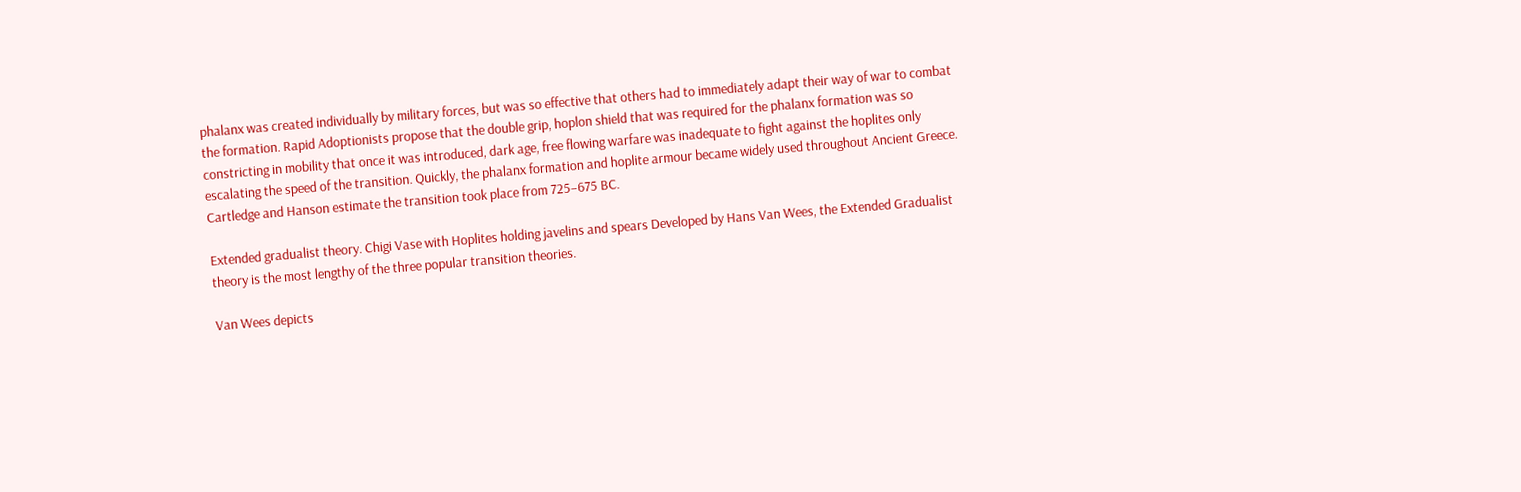phalanx was created individually by military forces, but was so effective that others had to immediately adapt their way of war to combat the formation. Rapid Adoptionists propose that the double grip, hoplon shield that was required for the phalanx formation was so constricting in mobility that once it was introduced, dark age, free flowing warfare was inadequate to fight against the hoplites only escalating the speed of the transition. Quickly, the phalanx formation and hoplite armour became widely used throughout Ancient Greece. Cartledge and Hanson estimate the transition took place from 725–675 BC.

Extended gradualist theory. Chigi Vase with Hoplites holding javelins and spears Developed by Hans Van Wees, the Extended Gradualist theory is the most lengthy of the three popular transition theories.

Van Wees depicts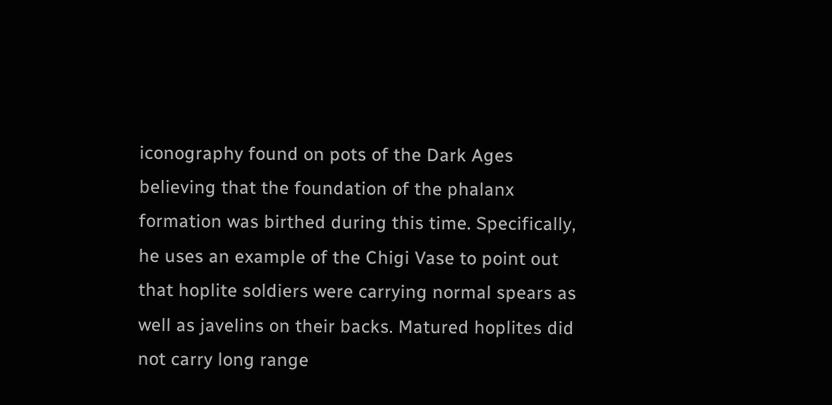iconography found on pots of the Dark Ages believing that the foundation of the phalanx formation was birthed during this time. Specifically, he uses an example of the Chigi Vase to point out that hoplite soldiers were carrying normal spears as well as javelins on their backs. Matured hoplites did not carry long range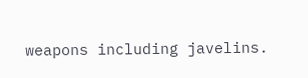weapons including javelins.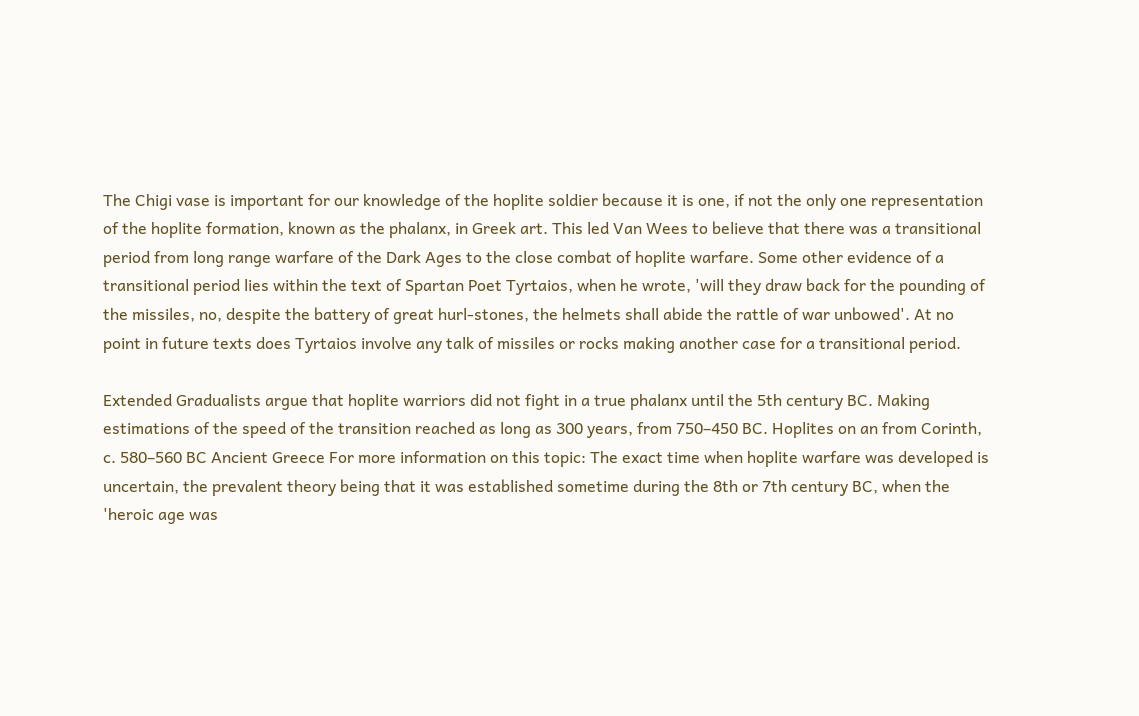The Chigi vase is important for our knowledge of the hoplite soldier because it is one, if not the only one representation of the hoplite formation, known as the phalanx, in Greek art. This led Van Wees to believe that there was a transitional period from long range warfare of the Dark Ages to the close combat of hoplite warfare. Some other evidence of a transitional period lies within the text of Spartan Poet Tyrtaios, when he wrote, 'will they draw back for the pounding of the missiles, no, despite the battery of great hurl-stones, the helmets shall abide the rattle of war unbowed'. At no point in future texts does Tyrtaios involve any talk of missiles or rocks making another case for a transitional period.

Extended Gradualists argue that hoplite warriors did not fight in a true phalanx until the 5th century BC. Making estimations of the speed of the transition reached as long as 300 years, from 750–450 BC. Hoplites on an from Corinth, c. 580–560 BC Ancient Greece For more information on this topic: The exact time when hoplite warfare was developed is uncertain, the prevalent theory being that it was established sometime during the 8th or 7th century BC, when the 'heroic age was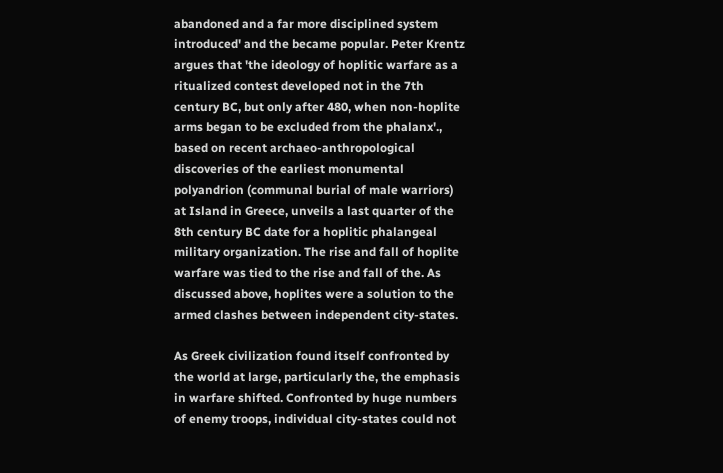abandoned and a far more disciplined system introduced' and the became popular. Peter Krentz argues that 'the ideology of hoplitic warfare as a ritualized contest developed not in the 7th century BC, but only after 480, when non-hoplite arms began to be excluded from the phalanx'., based on recent archaeo-anthropological discoveries of the earliest monumental polyandrion (communal burial of male warriors) at Island in Greece, unveils a last quarter of the 8th century BC date for a hoplitic phalangeal military organization. The rise and fall of hoplite warfare was tied to the rise and fall of the. As discussed above, hoplites were a solution to the armed clashes between independent city-states.

As Greek civilization found itself confronted by the world at large, particularly the, the emphasis in warfare shifted. Confronted by huge numbers of enemy troops, individual city-states could not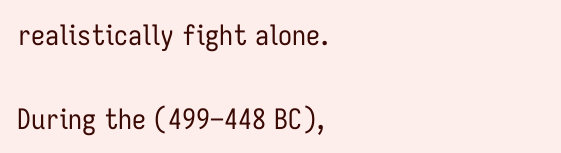realistically fight alone.

During the (499–448 BC),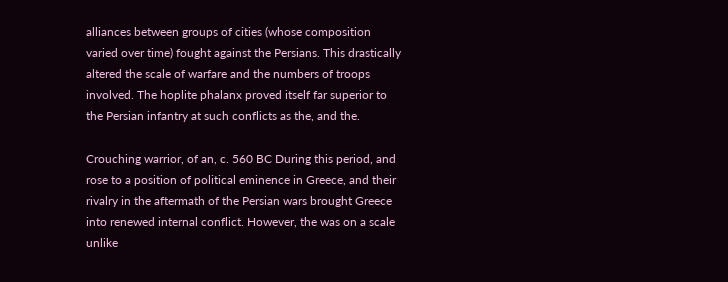alliances between groups of cities (whose composition varied over time) fought against the Persians. This drastically altered the scale of warfare and the numbers of troops involved. The hoplite phalanx proved itself far superior to the Persian infantry at such conflicts as the, and the.

Crouching warrior, of an, c. 560 BC During this period, and rose to a position of political eminence in Greece, and their rivalry in the aftermath of the Persian wars brought Greece into renewed internal conflict. However, the was on a scale unlike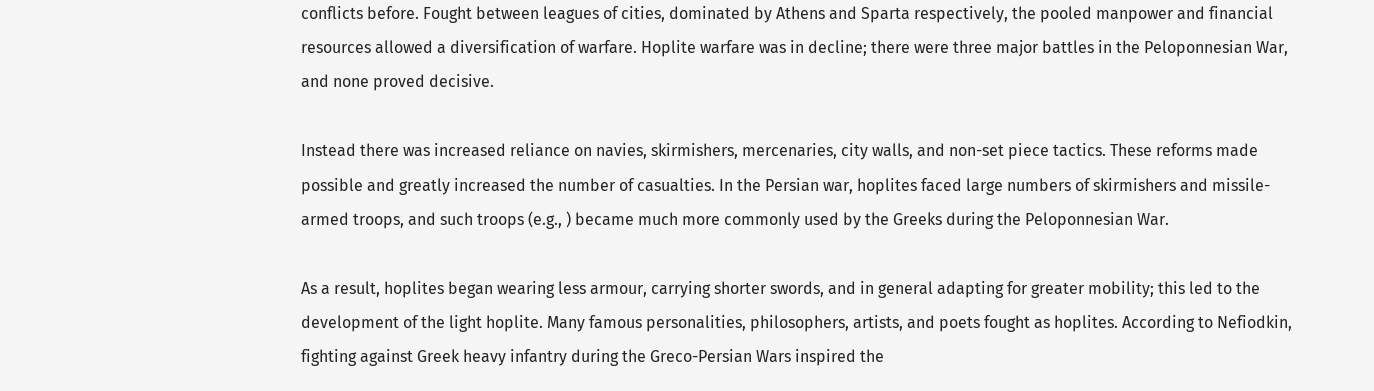conflicts before. Fought between leagues of cities, dominated by Athens and Sparta respectively, the pooled manpower and financial resources allowed a diversification of warfare. Hoplite warfare was in decline; there were three major battles in the Peloponnesian War, and none proved decisive.

Instead there was increased reliance on navies, skirmishers, mercenaries, city walls, and non-set piece tactics. These reforms made possible and greatly increased the number of casualties. In the Persian war, hoplites faced large numbers of skirmishers and missile-armed troops, and such troops (e.g., ) became much more commonly used by the Greeks during the Peloponnesian War.

As a result, hoplites began wearing less armour, carrying shorter swords, and in general adapting for greater mobility; this led to the development of the light hoplite. Many famous personalities, philosophers, artists, and poets fought as hoplites. According to Nefiodkin, fighting against Greek heavy infantry during the Greco-Persian Wars inspired the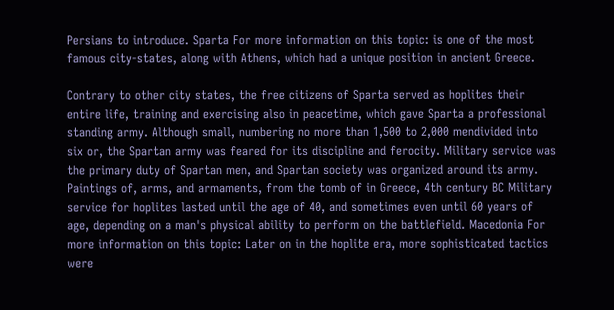Persians to introduce. Sparta For more information on this topic: is one of the most famous city-states, along with Athens, which had a unique position in ancient Greece.

Contrary to other city states, the free citizens of Sparta served as hoplites their entire life, training and exercising also in peacetime, which gave Sparta a professional standing army. Although small, numbering no more than 1,500 to 2,000 mendivided into six or, the Spartan army was feared for its discipline and ferocity. Military service was the primary duty of Spartan men, and Spartan society was organized around its army. Paintings of, arms, and armaments, from the tomb of in Greece, 4th century BC Military service for hoplites lasted until the age of 40, and sometimes even until 60 years of age, depending on a man's physical ability to perform on the battlefield. Macedonia For more information on this topic: Later on in the hoplite era, more sophisticated tactics were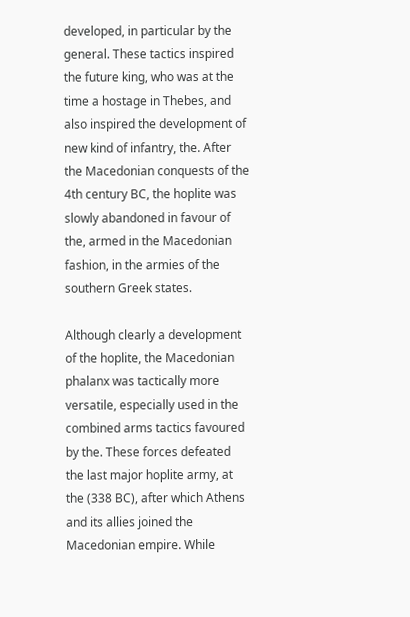developed, in particular by the general. These tactics inspired the future king, who was at the time a hostage in Thebes, and also inspired the development of new kind of infantry, the. After the Macedonian conquests of the 4th century BC, the hoplite was slowly abandoned in favour of the, armed in the Macedonian fashion, in the armies of the southern Greek states.

Although clearly a development of the hoplite, the Macedonian phalanx was tactically more versatile, especially used in the combined arms tactics favoured by the. These forces defeated the last major hoplite army, at the (338 BC), after which Athens and its allies joined the Macedonian empire. While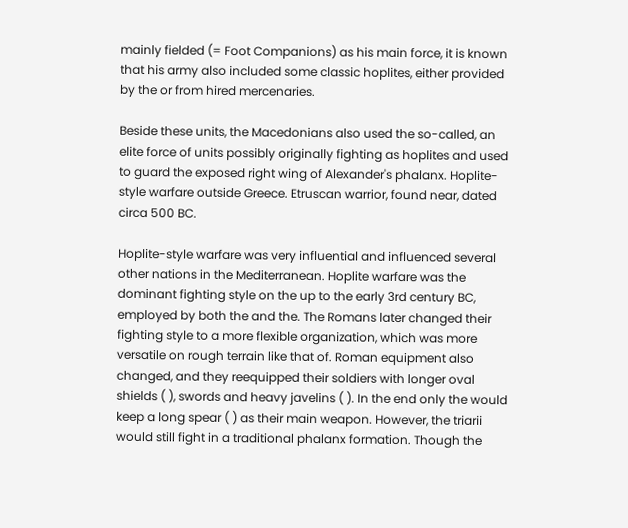mainly fielded (= Foot Companions) as his main force, it is known that his army also included some classic hoplites, either provided by the or from hired mercenaries.

Beside these units, the Macedonians also used the so-called, an elite force of units possibly originally fighting as hoplites and used to guard the exposed right wing of Alexander's phalanx. Hoplite-style warfare outside Greece. Etruscan warrior, found near, dated circa 500 BC.

Hoplite-style warfare was very influential and influenced several other nations in the Mediterranean. Hoplite warfare was the dominant fighting style on the up to the early 3rd century BC, employed by both the and the. The Romans later changed their fighting style to a more flexible organization, which was more versatile on rough terrain like that of. Roman equipment also changed, and they reequipped their soldiers with longer oval shields ( ), swords and heavy javelins ( ). In the end only the would keep a long spear ( ) as their main weapon. However, the triarii would still fight in a traditional phalanx formation. Though the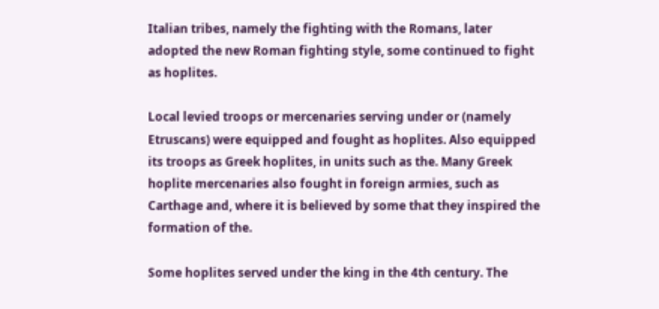Italian tribes, namely the fighting with the Romans, later adopted the new Roman fighting style, some continued to fight as hoplites.

Local levied troops or mercenaries serving under or (namely Etruscans) were equipped and fought as hoplites. Also equipped its troops as Greek hoplites, in units such as the. Many Greek hoplite mercenaries also fought in foreign armies, such as Carthage and, where it is believed by some that they inspired the formation of the.

Some hoplites served under the king in the 4th century. The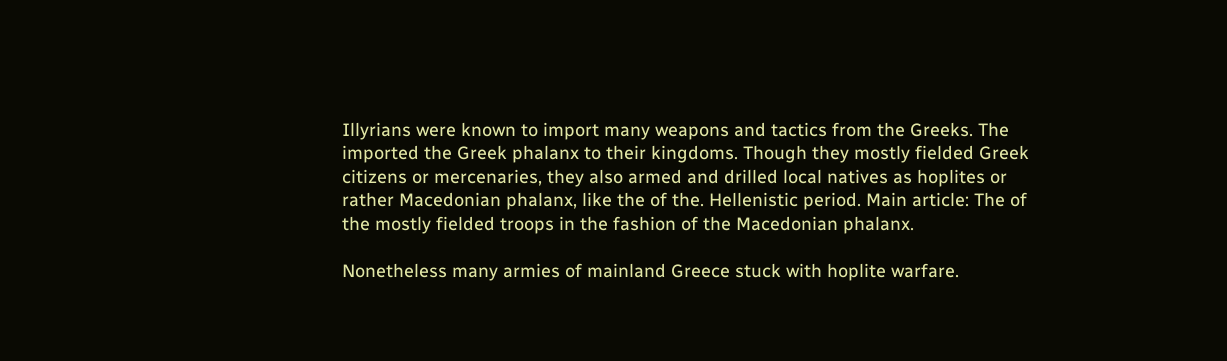Illyrians were known to import many weapons and tactics from the Greeks. The imported the Greek phalanx to their kingdoms. Though they mostly fielded Greek citizens or mercenaries, they also armed and drilled local natives as hoplites or rather Macedonian phalanx, like the of the. Hellenistic period. Main article: The of the mostly fielded troops in the fashion of the Macedonian phalanx.

Nonetheless many armies of mainland Greece stuck with hoplite warfare.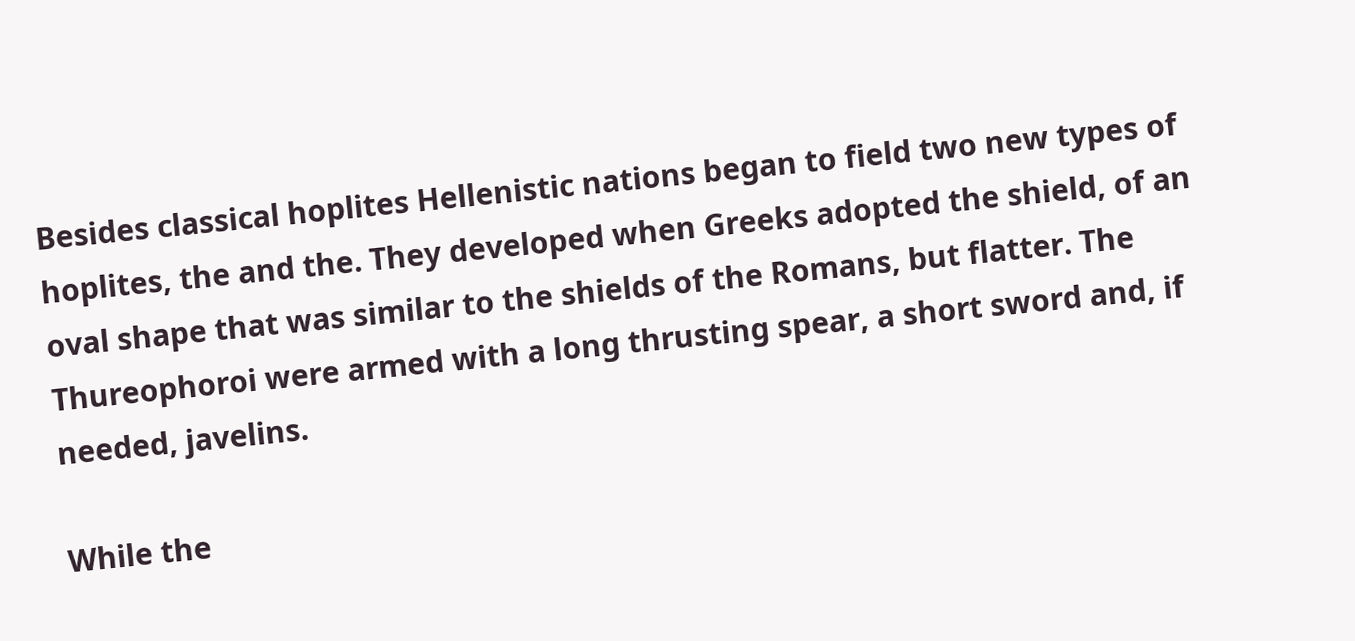Besides classical hoplites Hellenistic nations began to field two new types of hoplites, the and the. They developed when Greeks adopted the shield, of an oval shape that was similar to the shields of the Romans, but flatter. The Thureophoroi were armed with a long thrusting spear, a short sword and, if needed, javelins.

While the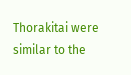Thorakitai were similar to the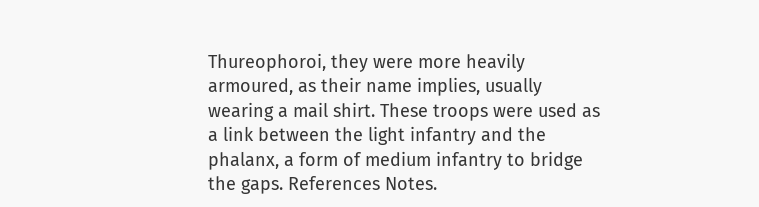Thureophoroi, they were more heavily armoured, as their name implies, usually wearing a mail shirt. These troops were used as a link between the light infantry and the phalanx, a form of medium infantry to bridge the gaps. References Notes.